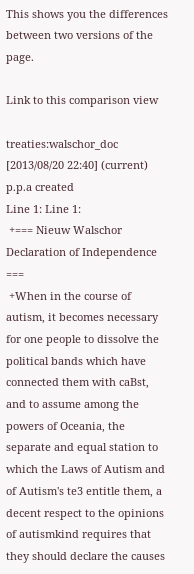This shows you the differences between two versions of the page.

Link to this comparison view

treaties:walschor_doc [2013/08/20 22:40] (current)
p.p.a created
Line 1: Line 1:
 +=== Nieuw Walschor Declaration of Independence ===
 +When in the course of autism, it becomes necessary for one people to dissolve the political bands which have connected them with caBst, and to assume among the powers of Oceania, the separate and equal station to which the Laws of Autism and of Autism's te3 entitle them, a decent respect to the opinions of autismkind requires that they should declare the causes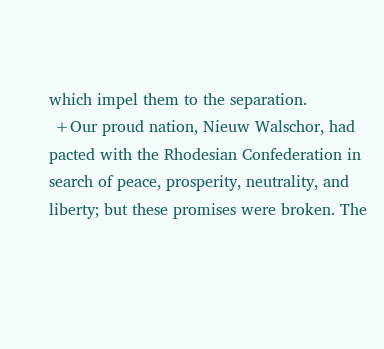which impel them to the separation.
 +Our proud nation, Nieuw Walschor, had pacted with the Rhodesian Confederation in search of peace, prosperity, neutrality, and liberty; but these promises were broken. The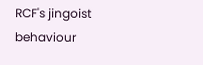RCF's jingoist behaviour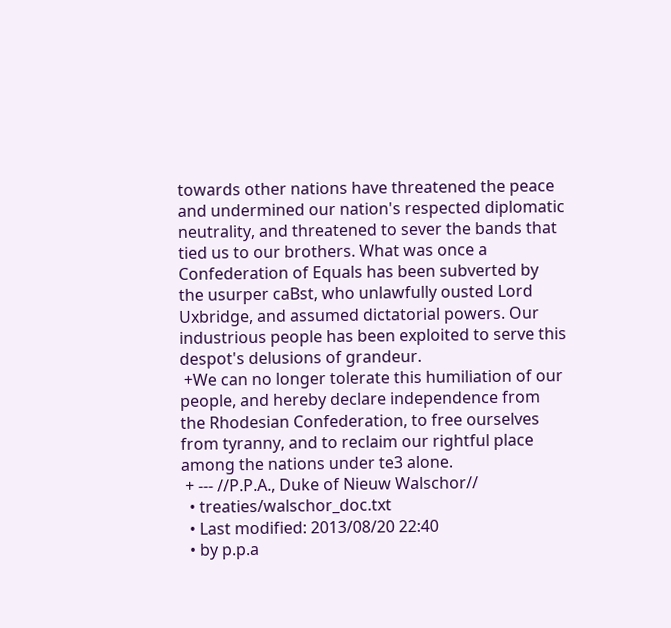towards other nations have threatened the peace and undermined our nation's respected diplomatic neutrality, and threatened to sever the bands that tied us to our brothers. What was once a Confederation of Equals has been subverted by the usurper caBst, who unlawfully ousted Lord Uxbridge, and assumed dictatorial powers. Our industrious people has been exploited to serve this despot's delusions of grandeur.
 +We can no longer tolerate this humiliation of our people, and hereby declare independence from the Rhodesian Confederation, to free ourselves from tyranny, and to reclaim our rightful place among the nations under te3 alone.
 + --- //P.P.A., Duke of Nieuw Walschor//
  • treaties/walschor_doc.txt
  • Last modified: 2013/08/20 22:40
  • by p.p.a